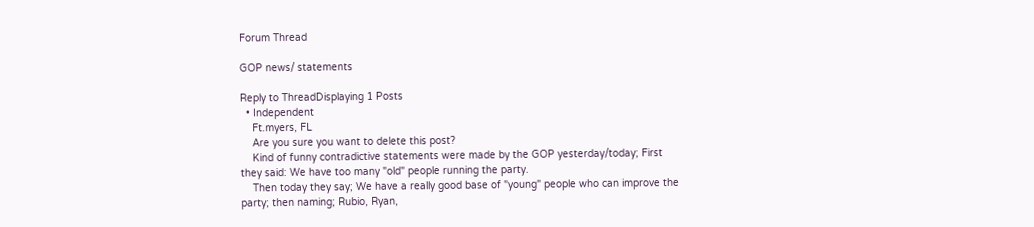Forum Thread

GOP news/ statements

Reply to ThreadDisplaying 1 Posts
  • Independent
    Ft.myers, FL
    Are you sure you want to delete this post?
    Kind of funny contradictive statements were made by the GOP yesterday/today; First they said: We have too many "old" people running the party.
    Then today they say; We have a really good base of "young" people who can improve the party; then naming; Rubio, Ryan,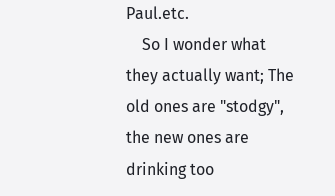Paul.etc.
    So I wonder what they actually want; The old ones are "stodgy", the new ones are drinking too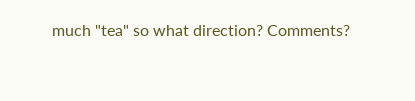much "tea" so what direction? Comments?